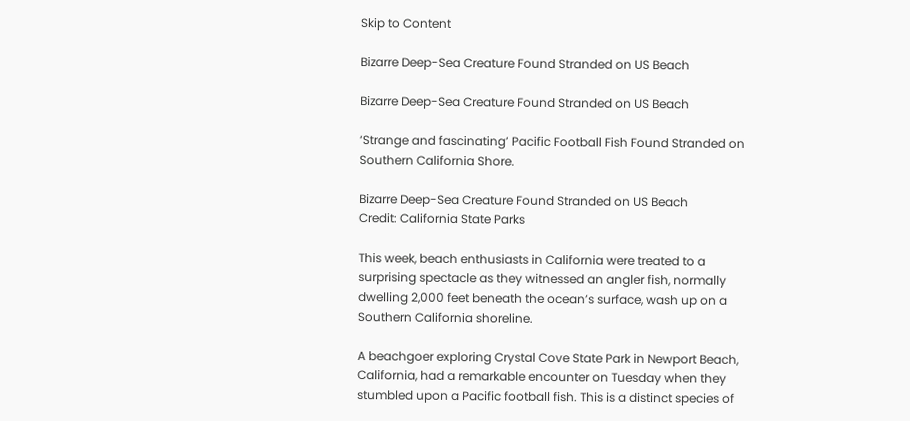Skip to Content

Bizarre Deep-Sea Creature Found Stranded on US Beach

Bizarre Deep-Sea Creature Found Stranded on US Beach

‘Strange and fascinating’ Pacific Football Fish Found Stranded on Southern California Shore.

Bizarre Deep-Sea Creature Found Stranded on US Beach
Credit: California State Parks

This week, beach enthusiasts in California were treated to a surprising spectacle as they witnessed an angler fish, normally dwelling 2,000 feet beneath the ocean’s surface, wash up on a Southern California shoreline.

A beachgoer exploring Crystal Cove State Park in Newport Beach, California, had a remarkable encounter on Tuesday when they stumbled upon a Pacific football fish. This is a distinct species of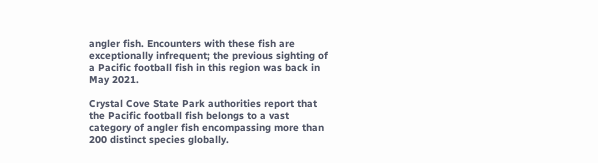angler fish. Encounters with these fish are exceptionally infrequent; the previous sighting of a Pacific football fish in this region was back in May 2021.

Crystal Cove State Park authorities report that the Pacific football fish belongs to a vast category of angler fish encompassing more than 200 distinct species globally.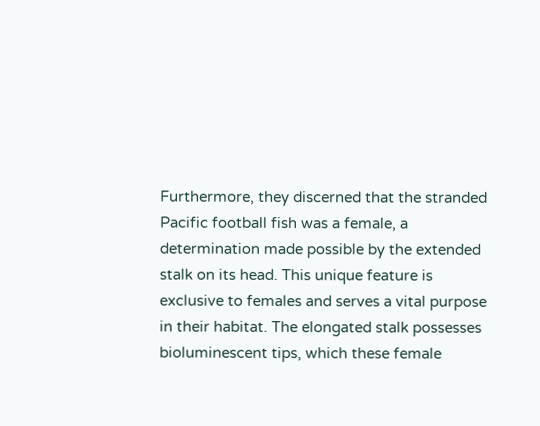Furthermore, they discerned that the stranded Pacific football fish was a female, a determination made possible by the extended stalk on its head. This unique feature is exclusive to females and serves a vital purpose in their habitat. The elongated stalk possesses bioluminescent tips, which these female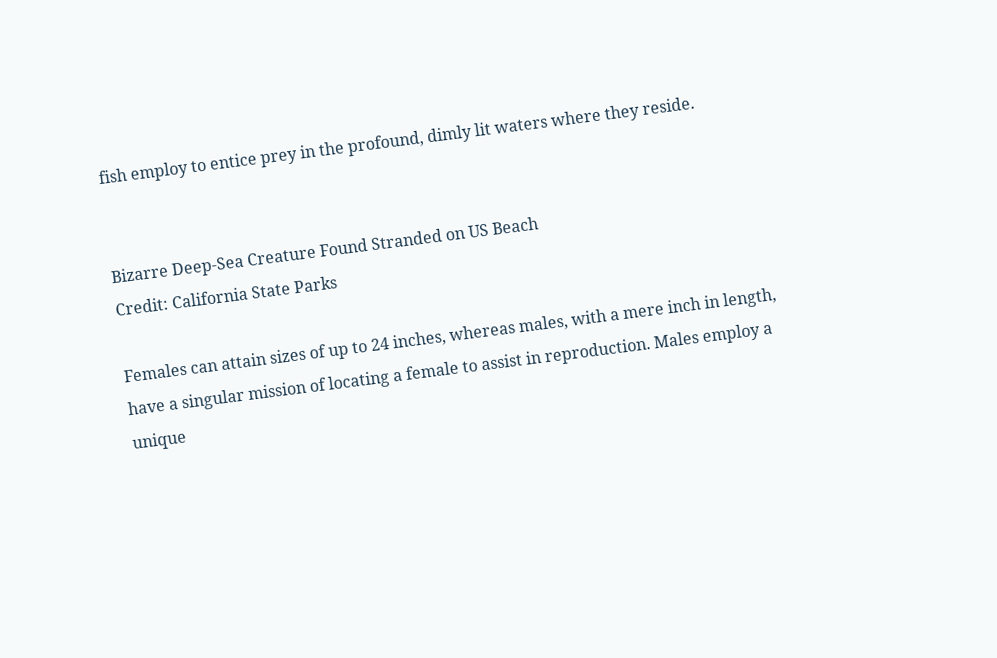fish employ to entice prey in the profound, dimly lit waters where they reside.


Bizarre Deep-Sea Creature Found Stranded on US Beach
Credit: California State Parks

Females can attain sizes of up to 24 inches, whereas males, with a mere inch in length, have a singular mission of locating a female to assist in reproduction. Males employ a unique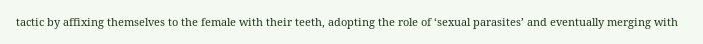tactic by affixing themselves to the female with their teeth, adopting the role of ‘sexual parasites’ and eventually merging with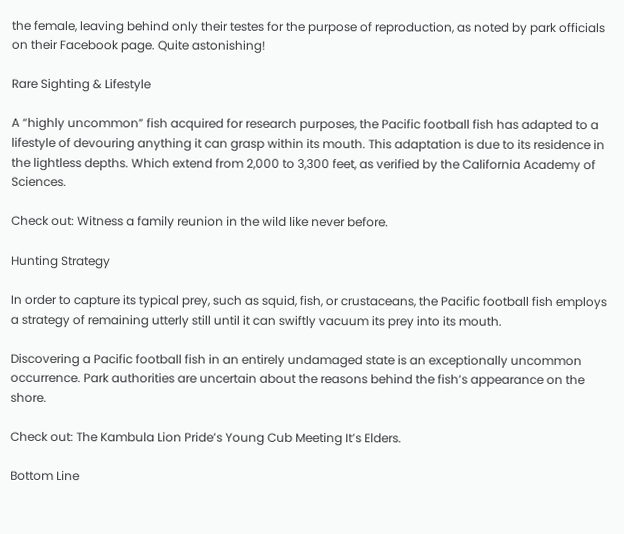the female, leaving behind only their testes for the purpose of reproduction, as noted by park officials on their Facebook page. Quite astonishing!

Rare Sighting & Lifestyle

A “highly uncommon” fish acquired for research purposes, the Pacific football fish has adapted to a lifestyle of devouring anything it can grasp within its mouth. This adaptation is due to its residence in the lightless depths. Which extend from 2,000 to 3,300 feet, as verified by the California Academy of Sciences.

Check out: Witness a family reunion in the wild like never before.

Hunting Strategy

In order to capture its typical prey, such as squid, fish, or crustaceans, the Pacific football fish employs a strategy of remaining utterly still until it can swiftly vacuum its prey into its mouth.

Discovering a Pacific football fish in an entirely undamaged state is an exceptionally uncommon occurrence. Park authorities are uncertain about the reasons behind the fish’s appearance on the shore.

Check out: The Kambula Lion Pride’s Young Cub Meeting It’s Elders.

Bottom Line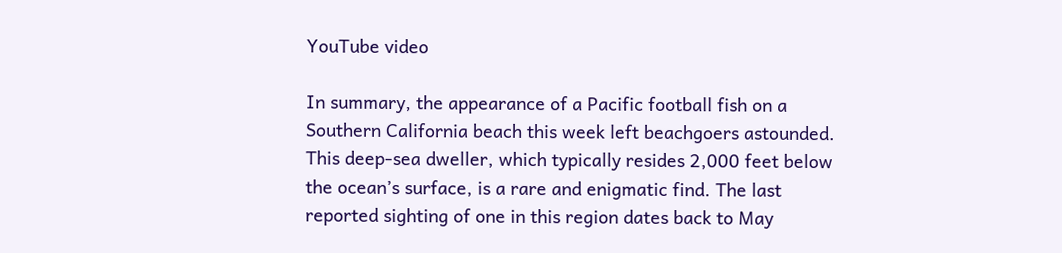YouTube video

In summary, the appearance of a Pacific football fish on a Southern California beach this week left beachgoers astounded. This deep-sea dweller, which typically resides 2,000 feet below the ocean’s surface, is a rare and enigmatic find. The last reported sighting of one in this region dates back to May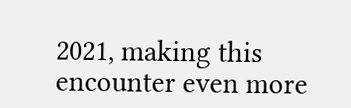2021, making this encounter even more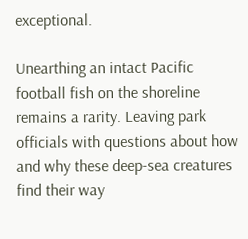exceptional.

Unearthing an intact Pacific football fish on the shoreline remains a rarity. Leaving park officials with questions about how and why these deep-sea creatures find their way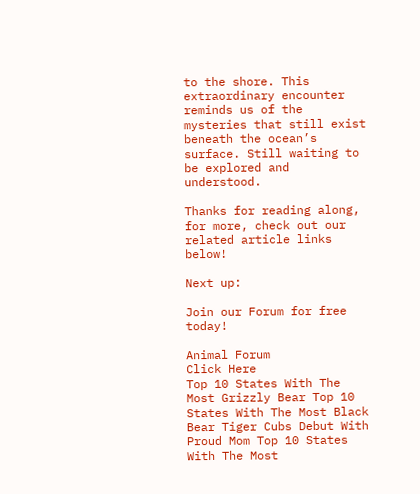to the shore. This extraordinary encounter reminds us of the mysteries that still exist beneath the ocean’s surface. Still waiting to be explored and understood.

Thanks for reading along, for more, check out our related article links below!

Next up:

Join our Forum for free today!

Animal Forum
Click Here
Top 10 States With The Most Grizzly Bear Top 10 States With The Most Black Bear Tiger Cubs Debut With Proud Mom Top 10 States With The Most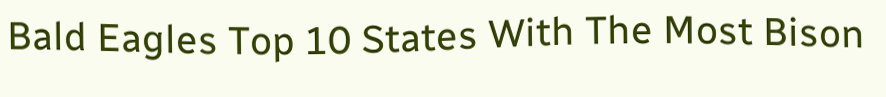Bald Eagles Top 10 States With The Most Bison